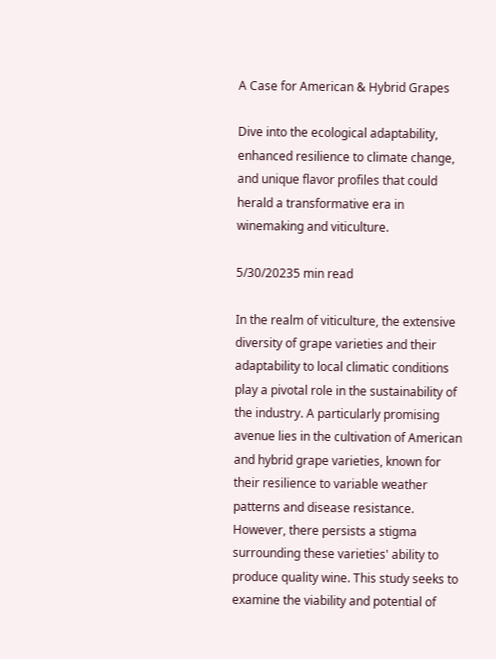A Case for American & Hybrid Grapes

Dive into the ecological adaptability, enhanced resilience to climate change, and unique flavor profiles that could herald a transformative era in winemaking and viticulture.

5/30/20235 min read

In the realm of viticulture, the extensive diversity of grape varieties and their adaptability to local climatic conditions play a pivotal role in the sustainability of the industry. A particularly promising avenue lies in the cultivation of American and hybrid grape varieties, known for their resilience to variable weather patterns and disease resistance. However, there persists a stigma surrounding these varieties' ability to produce quality wine. This study seeks to examine the viability and potential of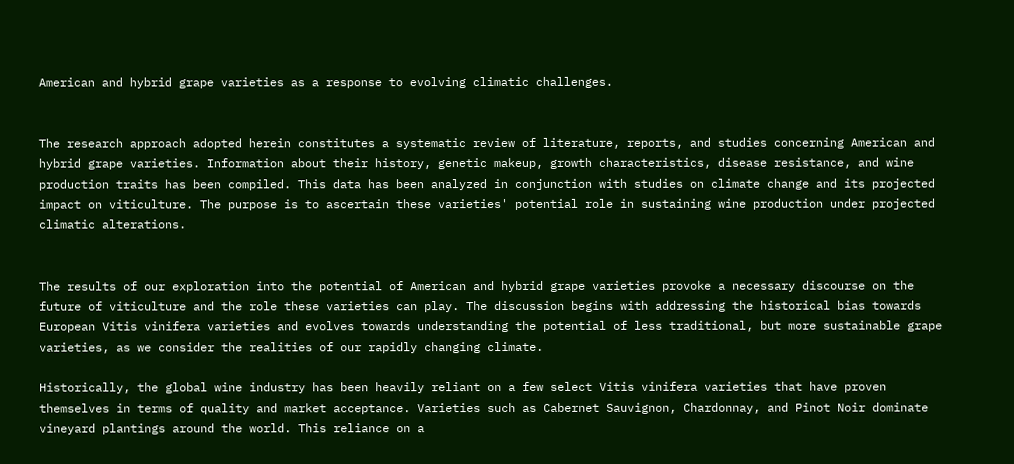American and hybrid grape varieties as a response to evolving climatic challenges.


The research approach adopted herein constitutes a systematic review of literature, reports, and studies concerning American and hybrid grape varieties. Information about their history, genetic makeup, growth characteristics, disease resistance, and wine production traits has been compiled. This data has been analyzed in conjunction with studies on climate change and its projected impact on viticulture. The purpose is to ascertain these varieties' potential role in sustaining wine production under projected climatic alterations.


The results of our exploration into the potential of American and hybrid grape varieties provoke a necessary discourse on the future of viticulture and the role these varieties can play. The discussion begins with addressing the historical bias towards European Vitis vinifera varieties and evolves towards understanding the potential of less traditional, but more sustainable grape varieties, as we consider the realities of our rapidly changing climate.

Historically, the global wine industry has been heavily reliant on a few select Vitis vinifera varieties that have proven themselves in terms of quality and market acceptance. Varieties such as Cabernet Sauvignon, Chardonnay, and Pinot Noir dominate vineyard plantings around the world. This reliance on a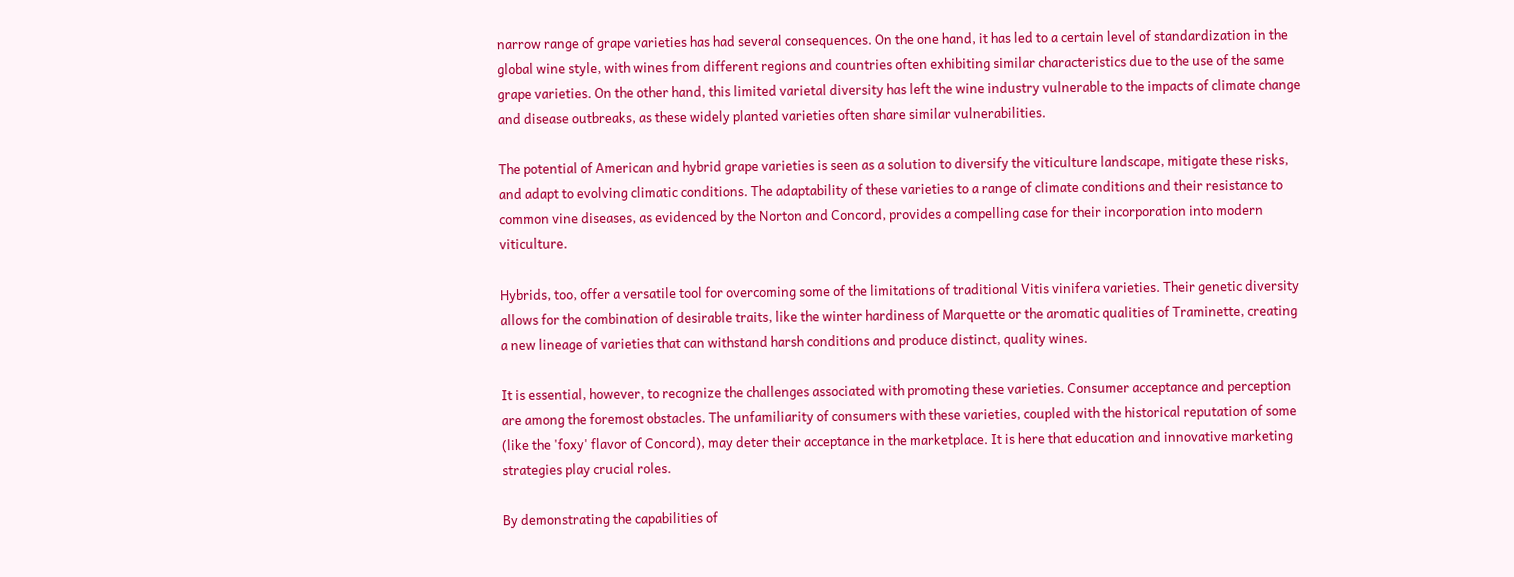narrow range of grape varieties has had several consequences. On the one hand, it has led to a certain level of standardization in the global wine style, with wines from different regions and countries often exhibiting similar characteristics due to the use of the same grape varieties. On the other hand, this limited varietal diversity has left the wine industry vulnerable to the impacts of climate change and disease outbreaks, as these widely planted varieties often share similar vulnerabilities.

The potential of American and hybrid grape varieties is seen as a solution to diversify the viticulture landscape, mitigate these risks, and adapt to evolving climatic conditions. The adaptability of these varieties to a range of climate conditions and their resistance to common vine diseases, as evidenced by the Norton and Concord, provides a compelling case for their incorporation into modern viticulture.

Hybrids, too, offer a versatile tool for overcoming some of the limitations of traditional Vitis vinifera varieties. Their genetic diversity allows for the combination of desirable traits, like the winter hardiness of Marquette or the aromatic qualities of Traminette, creating a new lineage of varieties that can withstand harsh conditions and produce distinct, quality wines.

It is essential, however, to recognize the challenges associated with promoting these varieties. Consumer acceptance and perception are among the foremost obstacles. The unfamiliarity of consumers with these varieties, coupled with the historical reputation of some (like the 'foxy' flavor of Concord), may deter their acceptance in the marketplace. It is here that education and innovative marketing strategies play crucial roles.

By demonstrating the capabilities of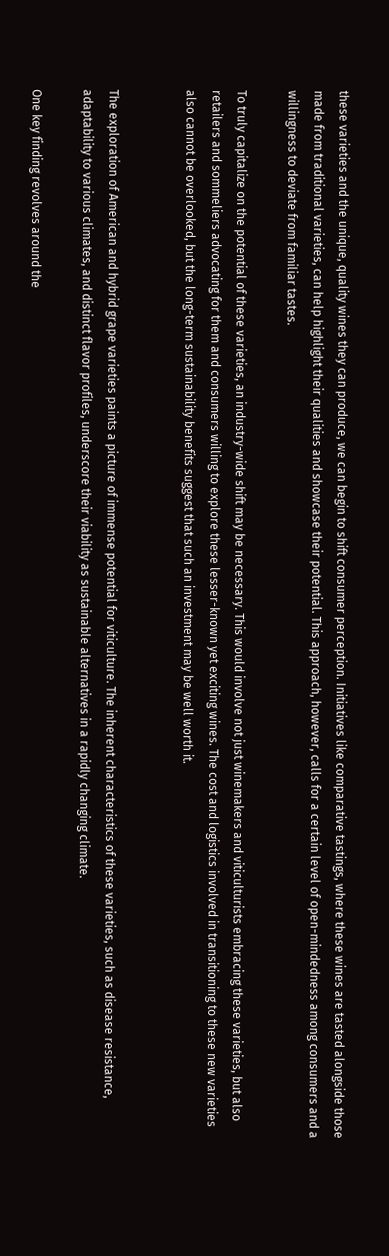these varieties and the unique, quality wines they can produce, we can begin to shift consumer perception. Initiatives like comparative tastings, where these wines are tasted alongside those made from traditional varieties, can help highlight their qualities and showcase their potential. This approach, however, calls for a certain level of open-mindedness among consumers and a willingness to deviate from familiar tastes.

To truly capitalize on the potential of these varieties, an industry-wide shift may be necessary. This would involve not just winemakers and viticulturists embracing these varieties, but also retailers and sommeliers advocating for them and consumers willing to explore these lesser-known yet exciting wines. The cost and logistics involved in transitioning to these new varieties also cannot be overlooked, but the long-term sustainability benefits suggest that such an investment may be well worth it.


The exploration of American and hybrid grape varieties paints a picture of immense potential for viticulture. The inherent characteristics of these varieties, such as disease resistance, adaptability to various climates, and distinct flavor profiles, underscore their viability as sustainable alternatives in a rapidly changing climate.

One key finding revolves around the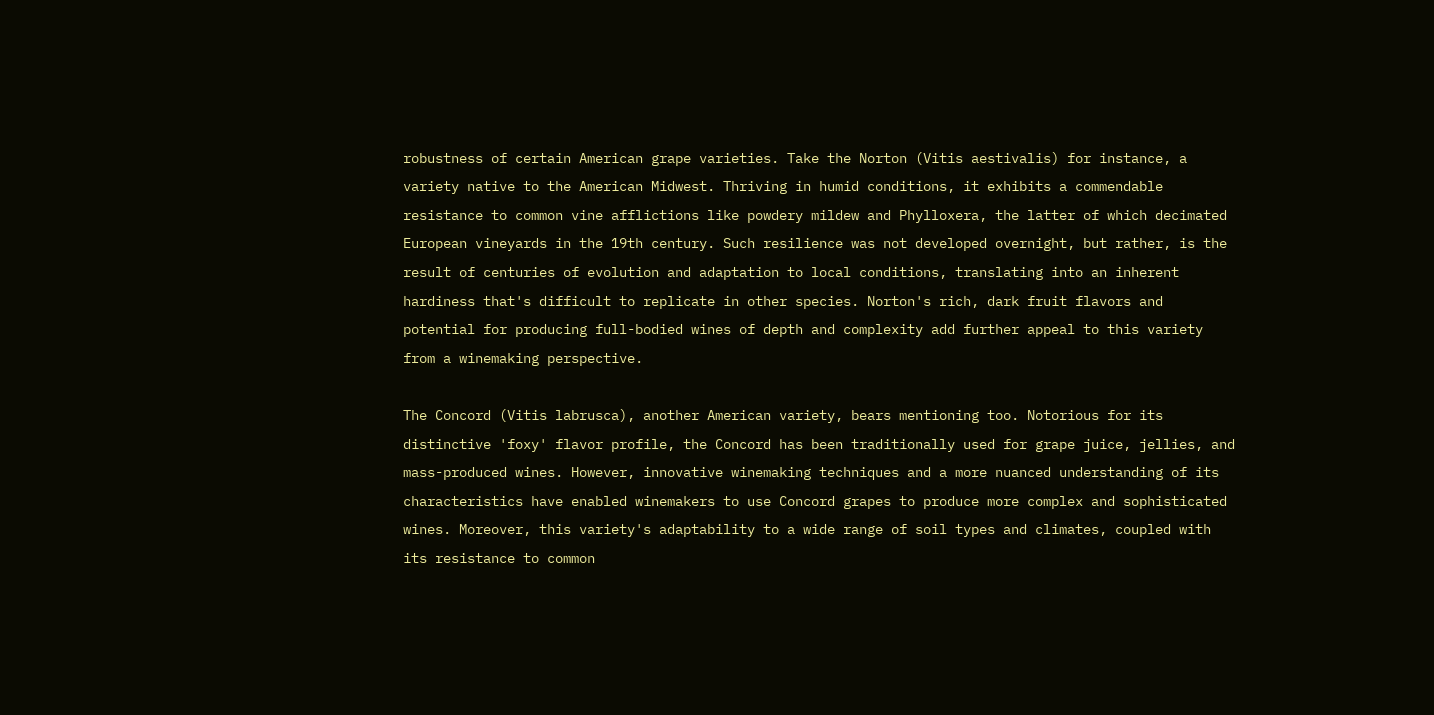robustness of certain American grape varieties. Take the Norton (Vitis aestivalis) for instance, a variety native to the American Midwest. Thriving in humid conditions, it exhibits a commendable resistance to common vine afflictions like powdery mildew and Phylloxera, the latter of which decimated European vineyards in the 19th century. Such resilience was not developed overnight, but rather, is the result of centuries of evolution and adaptation to local conditions, translating into an inherent hardiness that's difficult to replicate in other species. Norton's rich, dark fruit flavors and potential for producing full-bodied wines of depth and complexity add further appeal to this variety from a winemaking perspective.

The Concord (Vitis labrusca), another American variety, bears mentioning too. Notorious for its distinctive 'foxy' flavor profile, the Concord has been traditionally used for grape juice, jellies, and mass-produced wines. However, innovative winemaking techniques and a more nuanced understanding of its characteristics have enabled winemakers to use Concord grapes to produce more complex and sophisticated wines. Moreover, this variety's adaptability to a wide range of soil types and climates, coupled with its resistance to common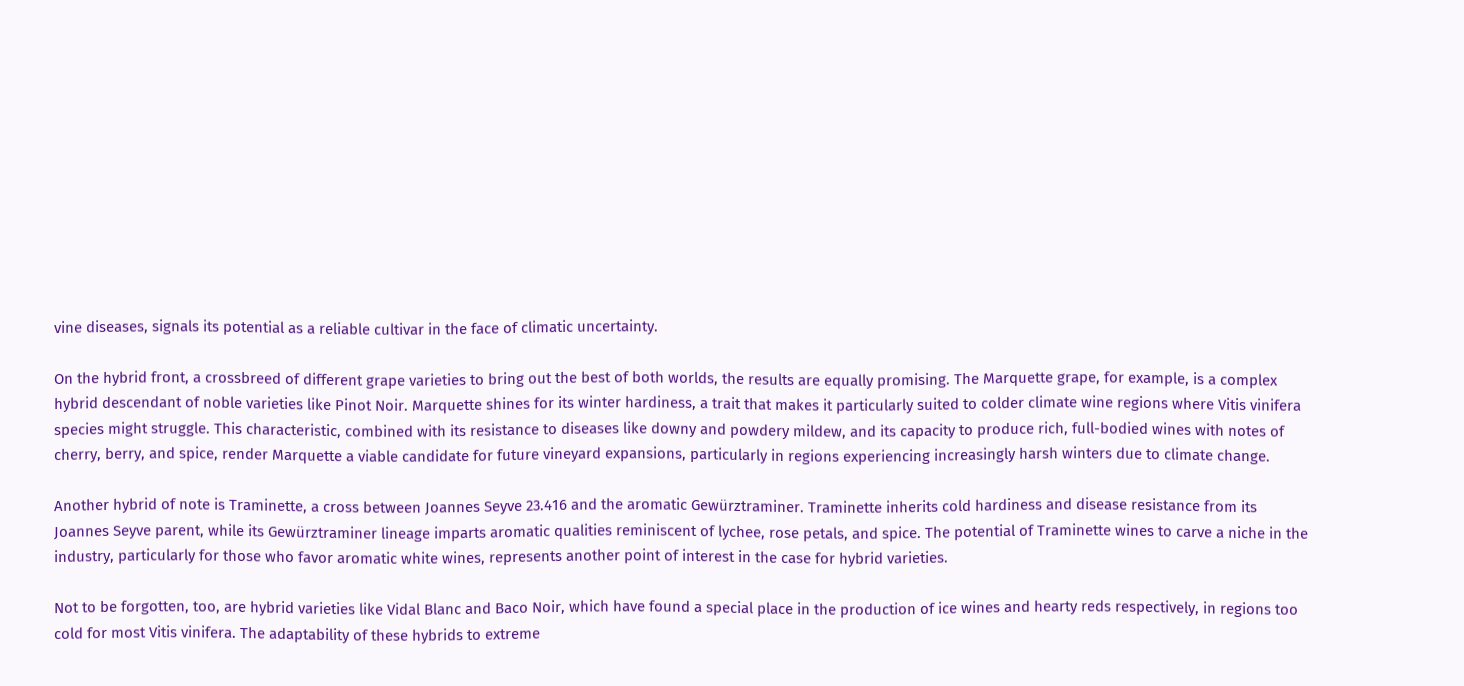vine diseases, signals its potential as a reliable cultivar in the face of climatic uncertainty.

On the hybrid front, a crossbreed of different grape varieties to bring out the best of both worlds, the results are equally promising. The Marquette grape, for example, is a complex hybrid descendant of noble varieties like Pinot Noir. Marquette shines for its winter hardiness, a trait that makes it particularly suited to colder climate wine regions where Vitis vinifera species might struggle. This characteristic, combined with its resistance to diseases like downy and powdery mildew, and its capacity to produce rich, full-bodied wines with notes of cherry, berry, and spice, render Marquette a viable candidate for future vineyard expansions, particularly in regions experiencing increasingly harsh winters due to climate change.

Another hybrid of note is Traminette, a cross between Joannes Seyve 23.416 and the aromatic Gewürztraminer. Traminette inherits cold hardiness and disease resistance from its Joannes Seyve parent, while its Gewürztraminer lineage imparts aromatic qualities reminiscent of lychee, rose petals, and spice. The potential of Traminette wines to carve a niche in the industry, particularly for those who favor aromatic white wines, represents another point of interest in the case for hybrid varieties.

Not to be forgotten, too, are hybrid varieties like Vidal Blanc and Baco Noir, which have found a special place in the production of ice wines and hearty reds respectively, in regions too cold for most Vitis vinifera. The adaptability of these hybrids to extreme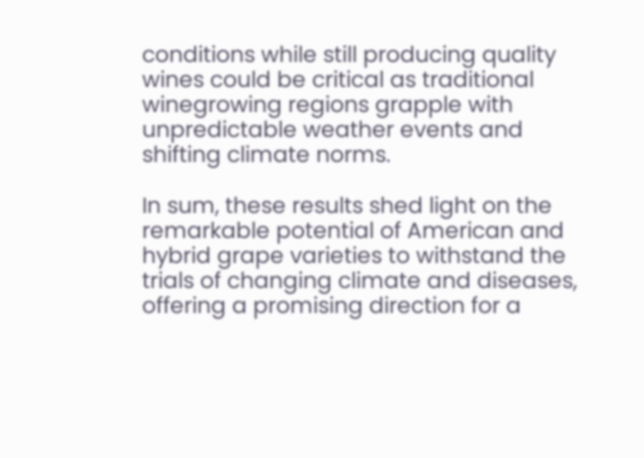conditions while still producing quality wines could be critical as traditional winegrowing regions grapple with unpredictable weather events and shifting climate norms.

In sum, these results shed light on the remarkable potential of American and hybrid grape varieties to withstand the trials of changing climate and diseases, offering a promising direction for a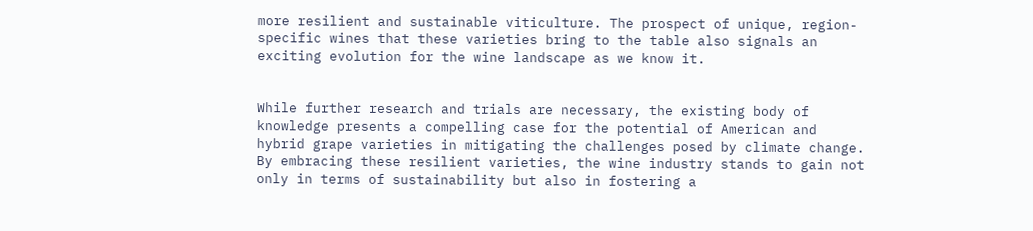more resilient and sustainable viticulture. The prospect of unique, region-specific wines that these varieties bring to the table also signals an exciting evolution for the wine landscape as we know it.


While further research and trials are necessary, the existing body of knowledge presents a compelling case for the potential of American and hybrid grape varieties in mitigating the challenges posed by climate change. By embracing these resilient varieties, the wine industry stands to gain not only in terms of sustainability but also in fostering a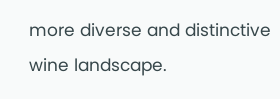more diverse and distinctive wine landscape.